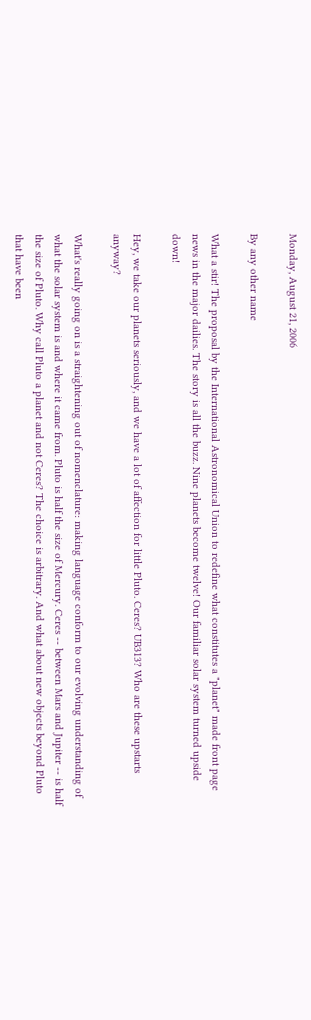Monday, August 21, 2006

By any other name

What a stir! The proposal by the International Astronomical Union to redefine what constitutes a "planet" made front page news in the major dailies. The story is all the buzz. Nine planets become twelve! Our familiar solar system turned upside down!

Hey, we take our planets seriously, and we have a lot of affection for little Pluto. Ceres? UB313? Who are these upstarts anyway?

What's really going on is a straightening out of nomenclature: making language conform to our evolving understanding of what the solar system is and where it came from. Pluto is half the size of Mercury. Ceres -- between Mars and Jupiter -- is half the size of Pluto. Why call Pluto a planet and not Ceres? The choice is arbitrary. And what about new objects beyond Pluto that have been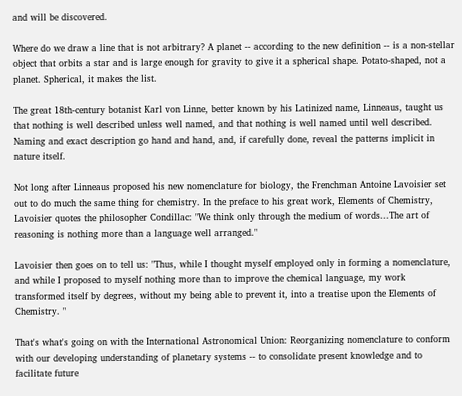and will be discovered.

Where do we draw a line that is not arbitrary? A planet -- according to the new definition -- is a non-stellar object that orbits a star and is large enough for gravity to give it a spherical shape. Potato-shaped, not a planet. Spherical, it makes the list.

The great 18th-century botanist Karl von Linne, better known by his Latinized name, Linneaus, taught us that nothing is well described unless well named, and that nothing is well named until well described. Naming and exact description go hand and hand, and, if carefully done, reveal the patterns implicit in nature itself.

Not long after Linneaus proposed his new nomenclature for biology, the Frenchman Antoine Lavoisier set out to do much the same thing for chemistry. In the preface to his great work, Elements of Chemistry, Lavoisier quotes the philosopher Condillac: "We think only through the medium of words...The art of reasoning is nothing more than a language well arranged."

Lavoisier then goes on to tell us: "Thus, while I thought myself employed only in forming a nomenclature, and while I proposed to myself nothing more than to improve the chemical language, my work transformed itself by degrees, without my being able to prevent it, into a treatise upon the Elements of Chemistry. "

That's what's going on with the International Astronomical Union: Reorganizing nomenclature to conform with our developing understanding of planetary systems -- to consolidate present knowledge and to facilitate future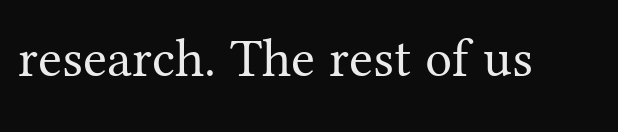research. The rest of us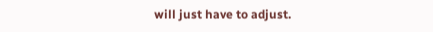will just have to adjust.